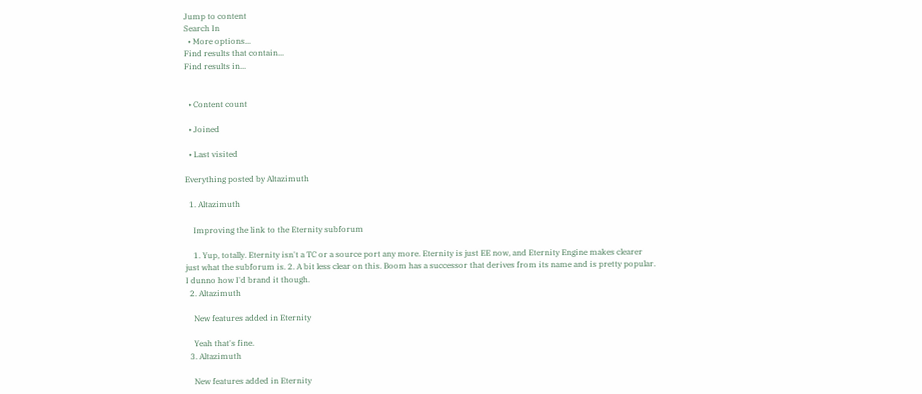Jump to content
Search In
  • More options...
Find results that contain...
Find results in...


  • Content count

  • Joined

  • Last visited

Everything posted by Altazimuth

  1. Altazimuth

    Improving the link to the Eternity subforum

    1. Yup, totally. Eternity isn't a TC or a source port any more. Eternity is just EE now, and Eternity Engine makes clearer just what the subforum is. 2. A bit less clear on this. Boom has a successor that derives from its name and is pretty popular. I dunno how I'd brand it though.
  2. Altazimuth

    New features added in Eternity

    Yeah that's fine.
  3. Altazimuth

    New features added in Eternity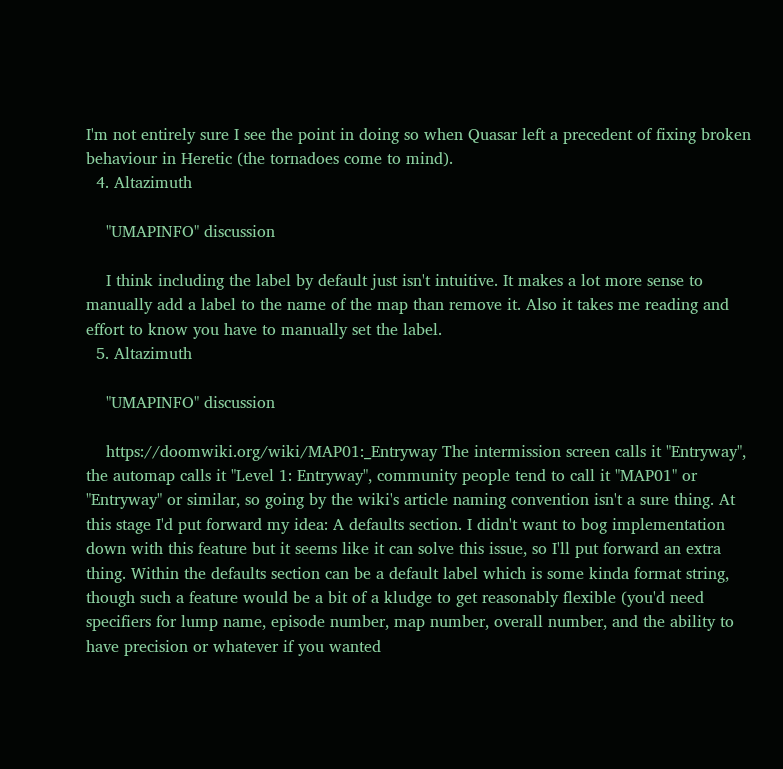I'm not entirely sure I see the point in doing so when Quasar left a precedent of fixing broken behaviour in Heretic (the tornadoes come to mind).
  4. Altazimuth

    "UMAPINFO" discussion

    I think including the label by default just isn't intuitive. It makes a lot more sense to manually add a label to the name of the map than remove it. Also it takes me reading and effort to know you have to manually set the label.
  5. Altazimuth

    "UMAPINFO" discussion

    https://doomwiki.org/wiki/MAP01:_Entryway The intermission screen calls it "Entryway", the automap calls it "Level 1: Entryway", community people tend to call it "MAP01" or "Entryway" or similar, so going by the wiki's article naming convention isn't a sure thing. At this stage I'd put forward my idea: A defaults section. I didn't want to bog implementation down with this feature but it seems like it can solve this issue, so I'll put forward an extra thing. Within the defaults section can be a default label which is some kinda format string, though such a feature would be a bit of a kludge to get reasonably flexible (you'd need specifiers for lump name, episode number, map number, overall number, and the ability to have precision or whatever if you wanted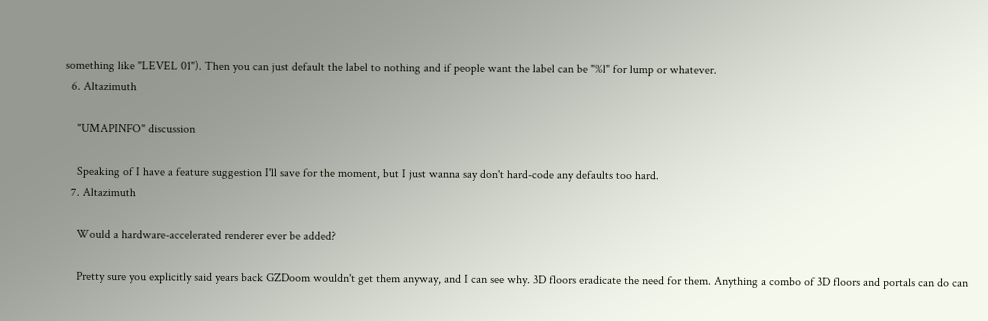something like "LEVEL 01"). Then you can just default the label to nothing and if people want the label can be "%l" for lump or whatever.
  6. Altazimuth

    "UMAPINFO" discussion

    Speaking of I have a feature suggestion I'll save for the moment, but I just wanna say don't hard-code any defaults too hard.
  7. Altazimuth

    Would a hardware-accelerated renderer ever be added?

    Pretty sure you explicitly said years back GZDoom wouldn't get them anyway, and I can see why. 3D floors eradicate the need for them. Anything a combo of 3D floors and portals can do can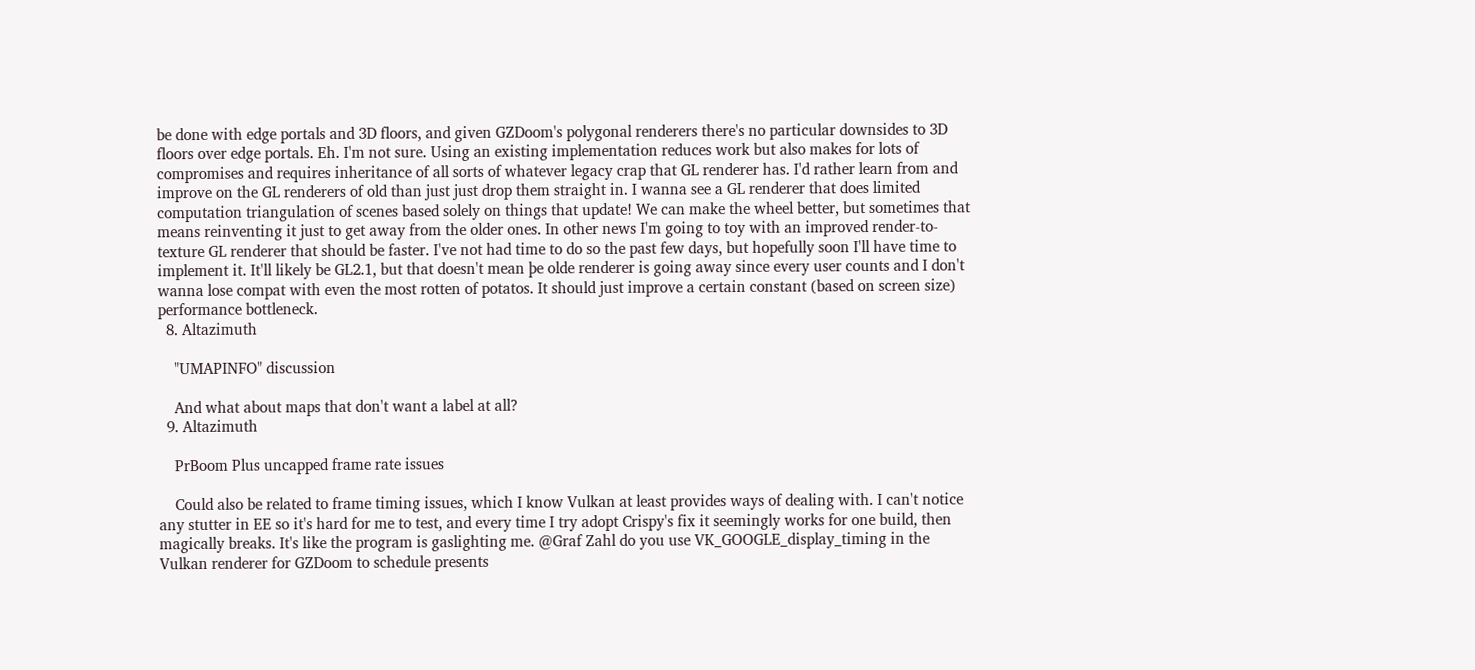be done with edge portals and 3D floors, and given GZDoom's polygonal renderers there's no particular downsides to 3D floors over edge portals. Eh. I'm not sure. Using an existing implementation reduces work but also makes for lots of compromises and requires inheritance of all sorts of whatever legacy crap that GL renderer has. I'd rather learn from and improve on the GL renderers of old than just just drop them straight in. I wanna see a GL renderer that does limited computation triangulation of scenes based solely on things that update! We can make the wheel better, but sometimes that means reinventing it just to get away from the older ones. In other news I'm going to toy with an improved render-to-texture GL renderer that should be faster. I've not had time to do so the past few days, but hopefully soon I'll have time to implement it. It'll likely be GL2.1, but that doesn't mean þe olde renderer is going away since every user counts and I don't wanna lose compat with even the most rotten of potatos. It should just improve a certain constant (based on screen size) performance bottleneck.
  8. Altazimuth

    "UMAPINFO" discussion

    And what about maps that don't want a label at all?
  9. Altazimuth

    PrBoom Plus uncapped frame rate issues

    Could also be related to frame timing issues, which I know Vulkan at least provides ways of dealing with. I can't notice any stutter in EE so it's hard for me to test, and every time I try adopt Crispy's fix it seemingly works for one build, then magically breaks. It's like the program is gaslighting me. @Graf Zahl do you use VK_GOOGLE_display_timing in the Vulkan renderer for GZDoom to schedule presents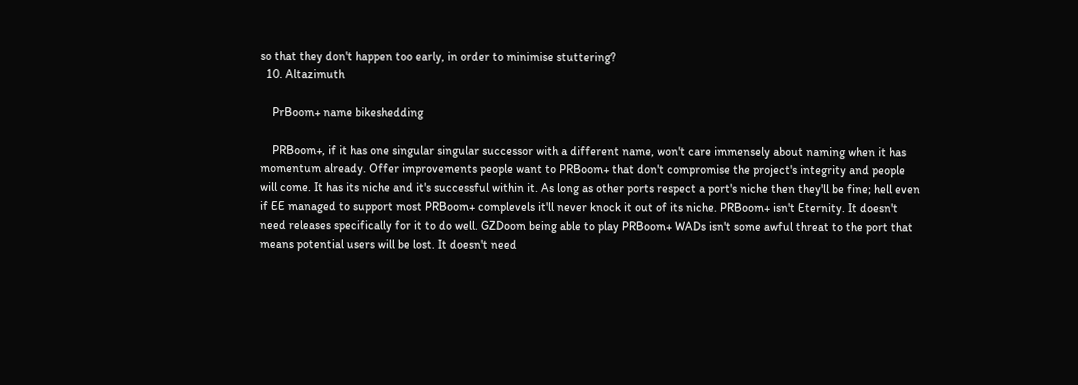so that they don't happen too early, in order to minimise stuttering?
  10. Altazimuth

    PrBoom+ name bikeshedding

    PRBoom+, if it has one singular singular successor with a different name, won't care immensely about naming when it has momentum already. Offer improvements people want to PRBoom+ that don't compromise the project's integrity and people will come. It has its niche and it's successful within it. As long as other ports respect a port's niche then they'll be fine; hell even if EE managed to support most PRBoom+ complevels it'll never knock it out of its niche. PRBoom+ isn't Eternity. It doesn't need releases specifically for it to do well. GZDoom being able to play PRBoom+ WADs isn't some awful threat to the port that means potential users will be lost. It doesn't need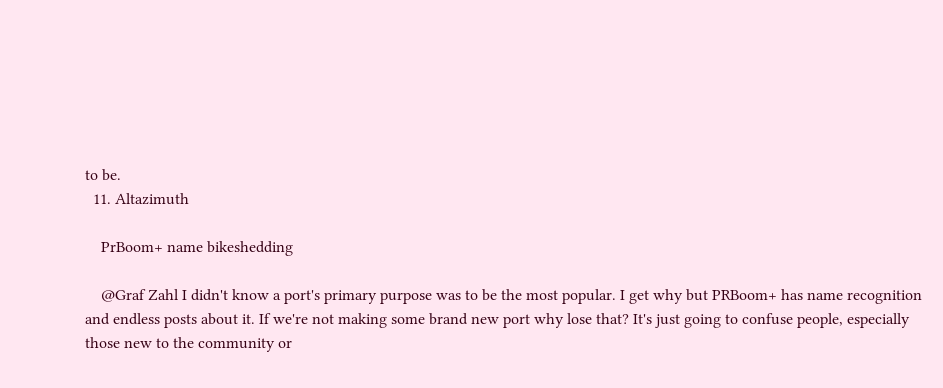to be.
  11. Altazimuth

    PrBoom+ name bikeshedding

    @Graf Zahl I didn't know a port's primary purpose was to be the most popular. I get why but PRBoom+ has name recognition and endless posts about it. If we're not making some brand new port why lose that? It's just going to confuse people, especially those new to the community or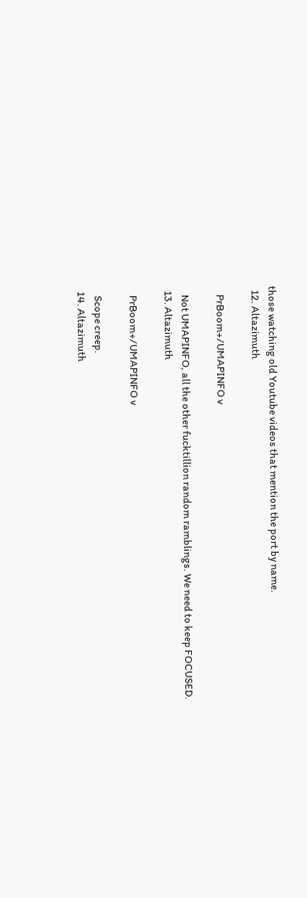those watching old Youtube videos that mention the port by name.
  12. Altazimuth

    PrBoom+/UMAPINFO v

    Not UMAPINFO, all the other fucktillion random ramblings. We need to keep FOCUSED.
  13. Altazimuth

    PrBoom+/UMAPINFO v

    Scope creep.
  14. Altazimuth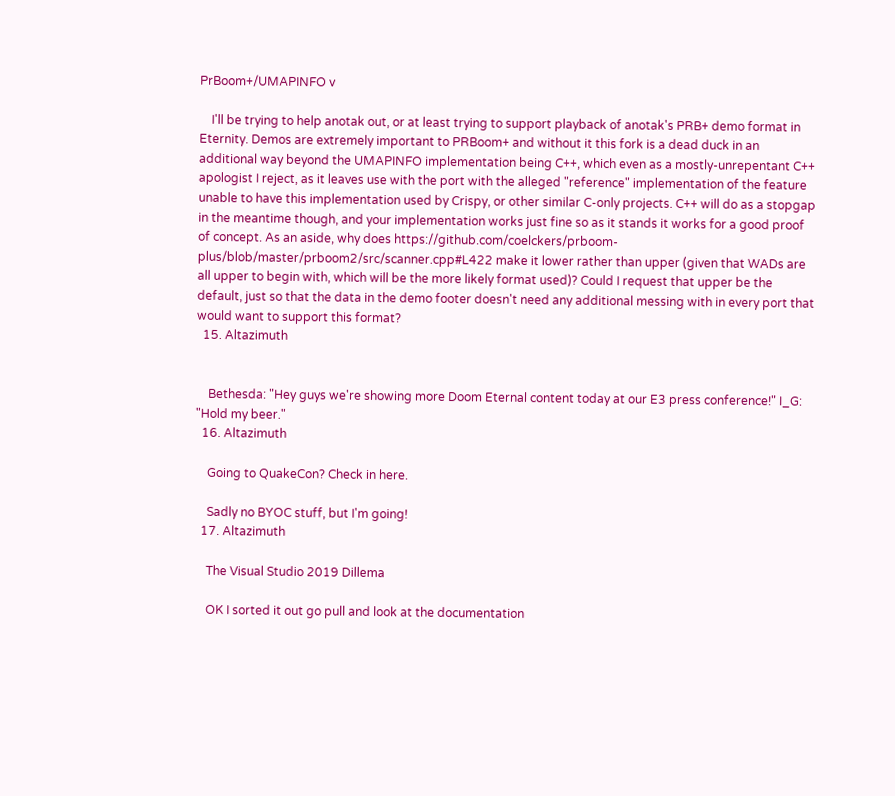PrBoom+/UMAPINFO v

    I'll be trying to help anotak out, or at least trying to support playback of anotak's PRB+ demo format in Eternity. Demos are extremely important to PRBoom+ and without it this fork is a dead duck in an additional way beyond the UMAPINFO implementation being C++, which even as a mostly-unrepentant C++ apologist I reject, as it leaves use with the port with the alleged "reference" implementation of the feature unable to have this implementation used by Crispy, or other similar C-only projects. C++ will do as a stopgap in the meantime though, and your implementation works just fine so as it stands it works for a good proof of concept. As an aside, why does https://github.com/coelckers/prboom-plus/blob/master/prboom2/src/scanner.cpp#L422 make it lower rather than upper (given that WADs are all upper to begin with, which will be the more likely format used)? Could I request that upper be the default, just so that the data in the demo footer doesn't need any additional messing with in every port that would want to support this format?
  15. Altazimuth


    Bethesda: "Hey guys we're showing more Doom Eternal content today at our E3 press conference!" I_G: "Hold my beer."
  16. Altazimuth

    Going to QuakeCon? Check in here.

    Sadly no BYOC stuff, but I'm going!
  17. Altazimuth

    The Visual Studio 2019 Dillema

    OK I sorted it out go pull and look at the documentation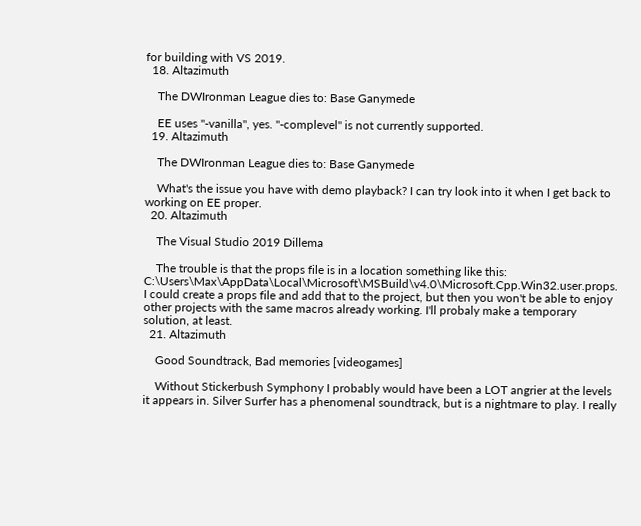for building with VS 2019.
  18. Altazimuth

    The DWIronman League dies to: Base Ganymede

    EE uses "-vanilla", yes. "-complevel" is not currently supported.
  19. Altazimuth

    The DWIronman League dies to: Base Ganymede

    What's the issue you have with demo playback? I can try look into it when I get back to working on EE proper.
  20. Altazimuth

    The Visual Studio 2019 Dillema

    The trouble is that the props file is in a location something like this: C:\Users\Max\AppData\Local\Microsoft\MSBuild\v4.0\Microsoft.Cpp.Win32.user.props. I could create a props file and add that to the project, but then you won't be able to enjoy other projects with the same macros already working. I'll probaly make a temporary solution, at least.
  21. Altazimuth

    Good Soundtrack, Bad memories [videogames]

    Without Stickerbush Symphony I probably would have been a LOT angrier at the levels it appears in. Silver Surfer has a phenomenal soundtrack, but is a nightmare to play. I really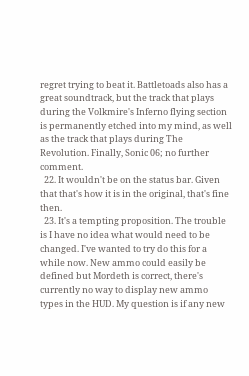regret trying to beat it. Battletoads also has a great soundtrack, but the track that plays during the Volkmire's Inferno flying section is permanently etched into my mind, as well as the track that plays during The Revolution. Finally, Sonic 06; no further comment.
  22. It wouldn't be on the status bar. Given that that's how it is in the original, that's fine then.
  23. It's a tempting proposition. The trouble is I have no idea what would need to be changed. I've wanted to try do this for a while now. New ammo could easily be defined but Mordeth is correct, there's currently no way to display new ammo types in the HUD. My question is if any new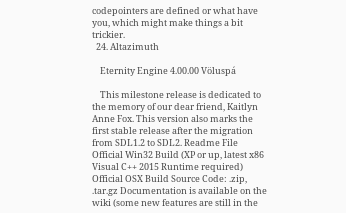codepointers are defined or what have you, which might make things a bit trickier.
  24. Altazimuth

    Eternity Engine 4.00.00 Völuspá

    This milestone release is dedicated to the memory of our dear friend, Kaitlyn Anne Fox. This version also marks the first stable release after the migration from SDL1.2 to SDL2. Readme File Official Win32 Build (XP or up, latest x86 Visual C++ 2015 Runtime required) Official OSX Build Source Code: .zip, .tar.gz Documentation is available on the wiki (some new features are still in the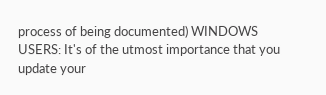process of being documented) WINDOWS USERS: It's of the utmost importance that you update your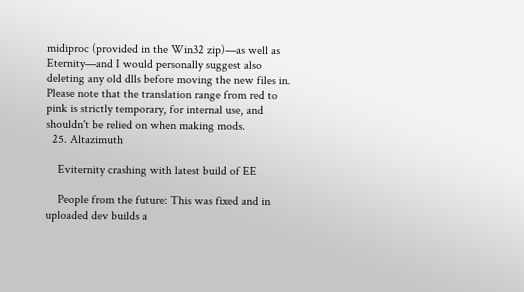midiproc (provided in the Win32 zip)—as well as Eternity—and I would personally suggest also deleting any old dlls before moving the new files in. Please note that the translation range from red to pink is strictly temporary, for internal use, and shouldn't be relied on when making mods.
  25. Altazimuth

    Eviternity crashing with latest build of EE

    People from the future: This was fixed and in uploaded dev builds a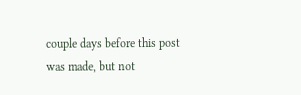couple days before this post was made, but not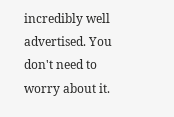incredibly well advertised. You don't need to worry about it.